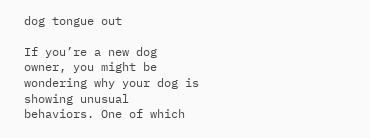dog tongue out

If you’re a new dog owner, you might be wondering why your dog is showing unusual behaviors. One of which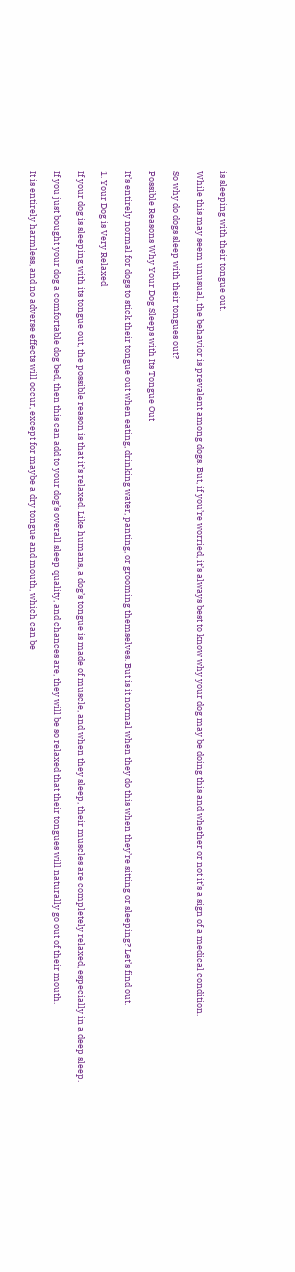is sleeping with their tongue out.

While this may seem unusual, the behavior is prevalent among dogs. But, if you’re worried, it’s always best to know why your dog may be doing this and whether or not it’s a sign of a medical condition.

So why do dogs sleep with their tongues out?

Possible Reasons Why Your Dog Sleeps with Its Tongue Out

It’s entirely normal for dogs to stick their tongue out when eating, drinking water, panting, or grooming themselves. But is it normal when they do this when they’re sitting or sleeping? Let’s find out.

1. Your Dog is Very Relaxed

If your dog is sleeping with its tongue out, the possible reason is that it’s relaxed. Like humans, a dog’s tongue is made of muscle, and when they sleep, their muscles are completely relaxed, especially in a deep sleep.

If you just bought your dog a comfortable dog bed, then this can add to your dog’s overall sleep quality, and chances are, they will be so relaxed that their tongues will naturally go out of their mouth.

It is entirely harmless, and no adverse effects will occur, except for maybe a dry tongue and mouth, which can be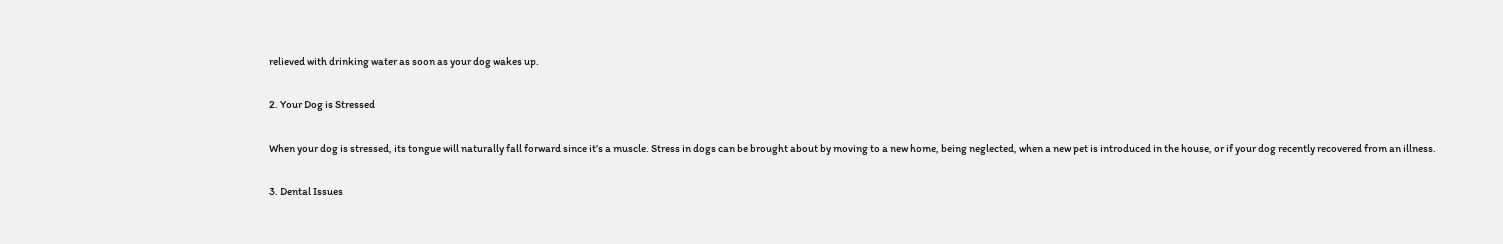relieved with drinking water as soon as your dog wakes up.

2. Your Dog is Stressed

When your dog is stressed, its tongue will naturally fall forward since it’s a muscle. Stress in dogs can be brought about by moving to a new home, being neglected, when a new pet is introduced in the house, or if your dog recently recovered from an illness.

3. Dental Issues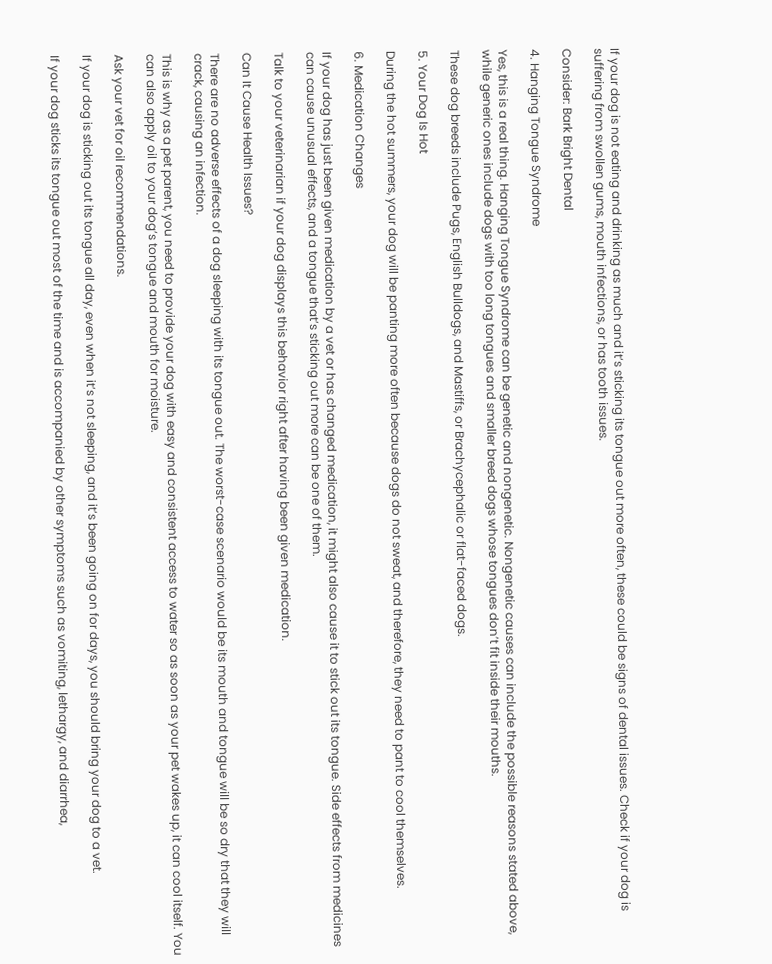If your dog is not eating and drinking as much and it’s sticking its tongue out more often, these could be signs of dental issues. Check if your dog is suffering from swollen gums, mouth infections, or has tooth issues.

Consider: Bark Bright Dental

4. Hanging Tongue Syndrome

Yes, this is a real thing. Hanging Tongue Syndrome can be genetic and nongenetic. Nongenetic causes can include the possible reasons stated above, while generic ones include dogs with too long tongues and smaller breed dogs whose tongues don’t fit inside their mouths.

These dog breeds include Pugs, English Bulldogs, and Mastiffs, or Brachycephalic or flat-faced dogs.

5. Your Dog Is Hot

During the hot summers, your dog will be panting more often because dogs do not sweat, and therefore, they need to pant to cool themselves.

6. Medication Changes

If your dog has just been given medication by a vet or has changed medication, it might also cause it to stick out its tongue. Side effects from medicines can cause unusual effects, and a tongue that’s sticking out more can be one of them.

Talk to your veterinarian if your dog displays this behavior right after having been given medication.

Can It Cause Health Issues?

There are no adverse effects of a dog sleeping with its tongue out. The worst-case scenario would be its mouth and tongue will be so dry that they will crack, causing an infection.

This is why as a pet parent, you need to provide your dog with easy and consistent access to water so as soon as your pet wakes up, it can cool itself. You can also apply oil to your dog’s tongue and mouth for moisture.

Ask your vet for oil recommendations.

If your dog is sticking out its tongue all day, even when it’s not sleeping, and it’s been going on for days, you should bring your dog to a vet.

If your dog sticks its tongue out most of the time and is accompanied by other symptoms such as vomiting, lethargy, and diarrhea,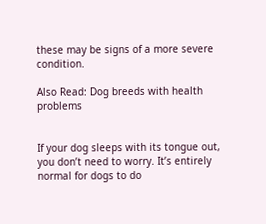these may be signs of a more severe condition.

Also Read: Dog breeds with health problems


If your dog sleeps with its tongue out, you don’t need to worry. It’s entirely normal for dogs to do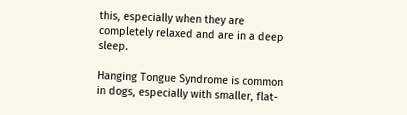this, especially when they are completely relaxed and are in a deep sleep.

Hanging Tongue Syndrome is common in dogs, especially with smaller, flat-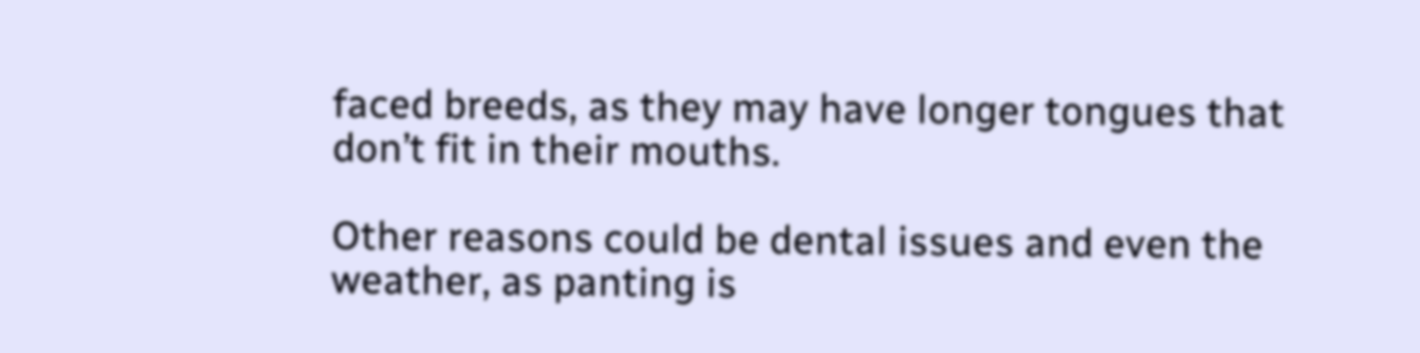faced breeds, as they may have longer tongues that don’t fit in their mouths.

Other reasons could be dental issues and even the weather, as panting is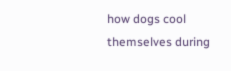how dogs cool themselves during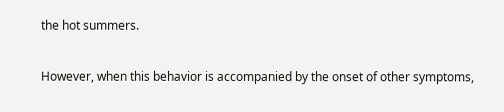the hot summers.

However, when this behavior is accompanied by the onset of other symptoms,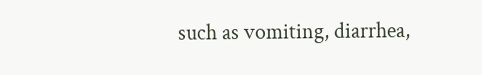such as vomiting, diarrhea,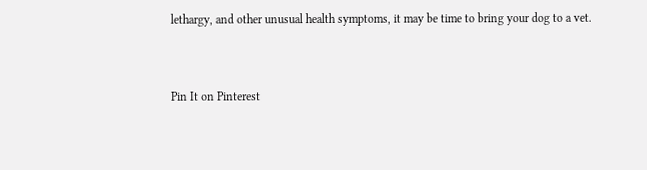lethargy, and other unusual health symptoms, it may be time to bring your dog to a vet.


Pin It on Pinterest